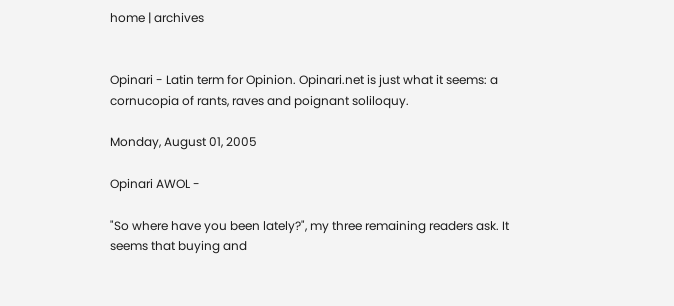home | archives


Opinari - Latin term for Opinion. Opinari.net is just what it seems: a cornucopia of rants, raves and poignant soliloquy.

Monday, August 01, 2005

Opinari AWOL -

"So where have you been lately?", my three remaining readers ask. It seems that buying and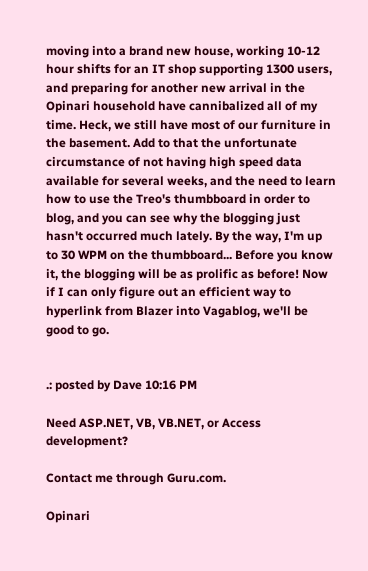moving into a brand new house, working 10-12 hour shifts for an IT shop supporting 1300 users, and preparing for another new arrival in the Opinari household have cannibalized all of my time. Heck, we still have most of our furniture in the basement. Add to that the unfortunate circumstance of not having high speed data available for several weeks, and the need to learn how to use the Treo's thumbboard in order to blog, and you can see why the blogging just hasn't occurred much lately. By the way, I'm up to 30 WPM on the thumbboard... Before you know it, the blogging will be as prolific as before! Now if I can only figure out an efficient way to hyperlink from Blazer into Vagablog, we'll be good to go.


.: posted by Dave 10:16 PM

Need ASP.NET, VB, VB.NET, or Access development?

Contact me through Guru.com.

Opinari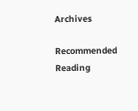Archives

Recommended Reading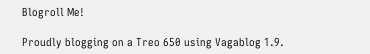Blogroll Me!

Proudly blogging on a Treo 650 using Vagablog 1.9.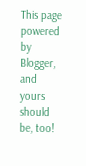This page powered by Blogger, and yours should be, too!